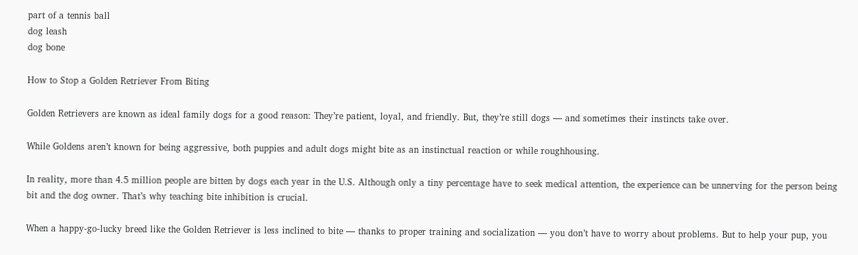part of a tennis ball
dog leash
dog bone

How to Stop a Golden Retriever From Biting

Golden Retrievers are known as ideal family dogs for a good reason: They’re patient, loyal, and friendly. But, they’re still dogs — and sometimes their instincts take over.

While Goldens aren’t known for being aggressive, both puppies and adult dogs might bite as an instinctual reaction or while roughhousing.

In reality, more than 4.5 million people are bitten by dogs each year in the U.S. Although only a tiny percentage have to seek medical attention, the experience can be unnerving for the person being bit and the dog owner. That’s why teaching bite inhibition is crucial.

When a happy-go-lucky breed like the Golden Retriever is less inclined to bite — thanks to proper training and socialization — you don’t have to worry about problems. But to help your pup, you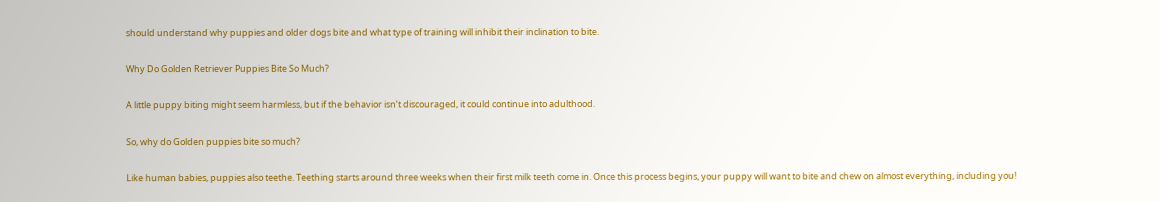should understand why puppies and older dogs bite and what type of training will inhibit their inclination to bite.

Why Do Golden Retriever Puppies Bite So Much?

A little puppy biting might seem harmless, but if the behavior isn’t discouraged, it could continue into adulthood.

So, why do Golden puppies bite so much?

Like human babies, puppies also teethe. Teething starts around three weeks when their first milk teeth come in. Once this process begins, your puppy will want to bite and chew on almost everything, including you!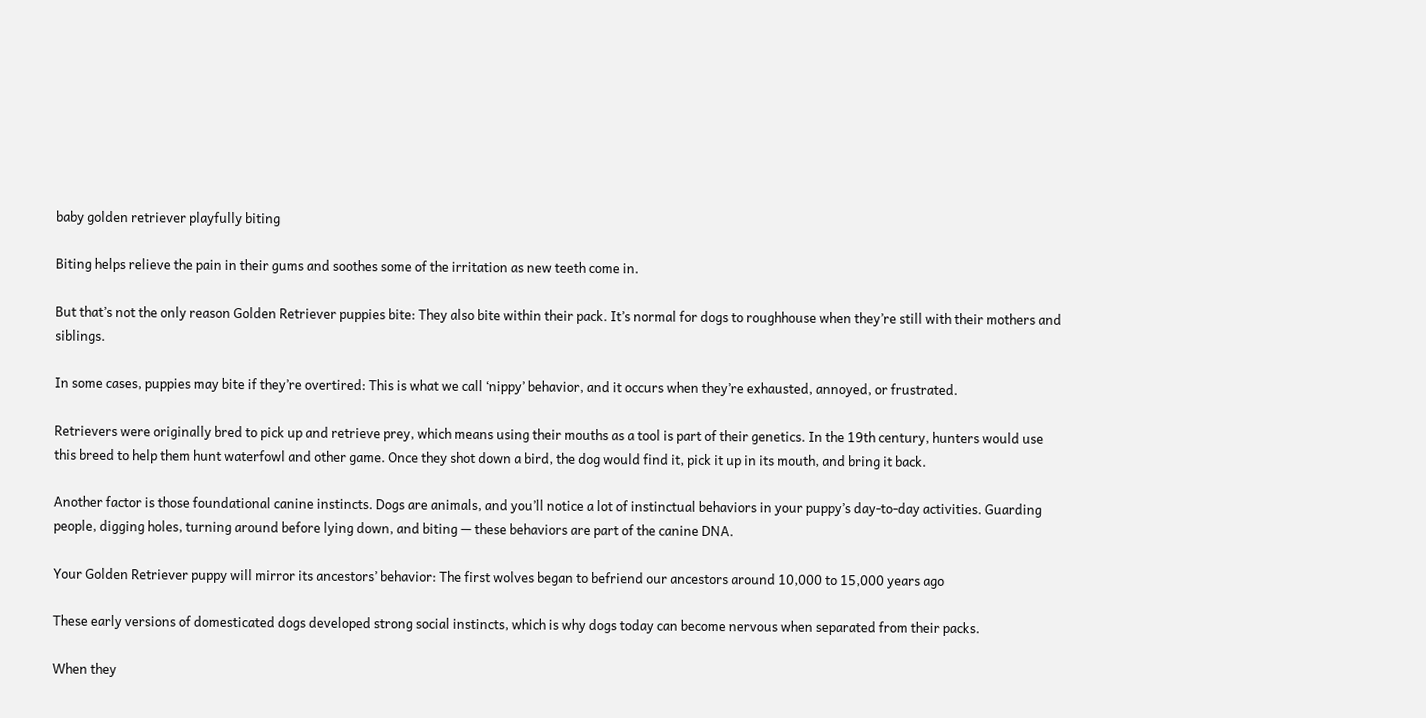baby golden retriever playfully biting

Biting helps relieve the pain in their gums and soothes some of the irritation as new teeth come in.

But that’s not the only reason Golden Retriever puppies bite: They also bite within their pack. It’s normal for dogs to roughhouse when they’re still with their mothers and siblings.

In some cases, puppies may bite if they’re overtired: This is what we call ‘nippy’ behavior, and it occurs when they’re exhausted, annoyed, or frustrated.

Retrievers were originally bred to pick up and retrieve prey, which means using their mouths as a tool is part of their genetics. In the 19th century, hunters would use this breed to help them hunt waterfowl and other game. Once they shot down a bird, the dog would find it, pick it up in its mouth, and bring it back.

Another factor is those foundational canine instincts. Dogs are animals, and you’ll notice a lot of instinctual behaviors in your puppy’s day-to-day activities. Guarding people, digging holes, turning around before lying down, and biting — these behaviors are part of the canine DNA.

Your Golden Retriever puppy will mirror its ancestors’ behavior: The first wolves began to befriend our ancestors around 10,000 to 15,000 years ago

These early versions of domesticated dogs developed strong social instincts, which is why dogs today can become nervous when separated from their packs.

When they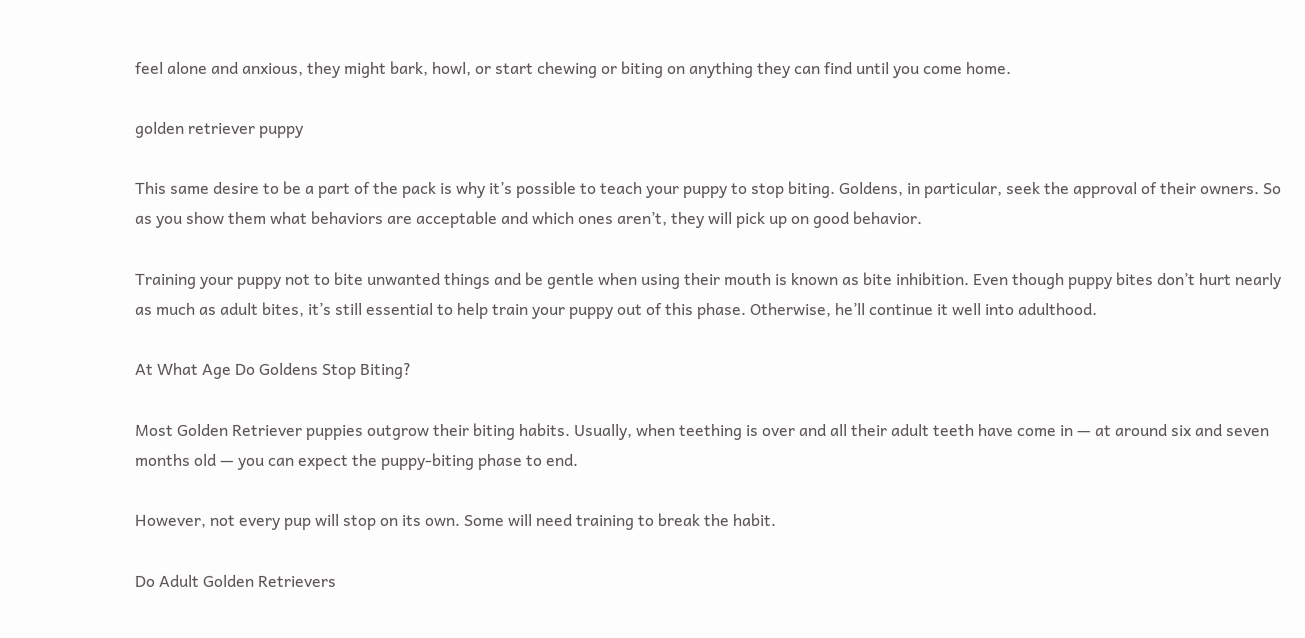feel alone and anxious, they might bark, howl, or start chewing or biting on anything they can find until you come home.

golden retriever puppy

This same desire to be a part of the pack is why it’s possible to teach your puppy to stop biting. Goldens, in particular, seek the approval of their owners. So as you show them what behaviors are acceptable and which ones aren’t, they will pick up on good behavior.

Training your puppy not to bite unwanted things and be gentle when using their mouth is known as bite inhibition. Even though puppy bites don’t hurt nearly as much as adult bites, it’s still essential to help train your puppy out of this phase. Otherwise, he’ll continue it well into adulthood.

At What Age Do Goldens Stop Biting?

Most Golden Retriever puppies outgrow their biting habits. Usually, when teething is over and all their adult teeth have come in — at around six and seven months old — you can expect the puppy-biting phase to end.

However, not every pup will stop on its own. Some will need training to break the habit.

Do Adult Golden Retrievers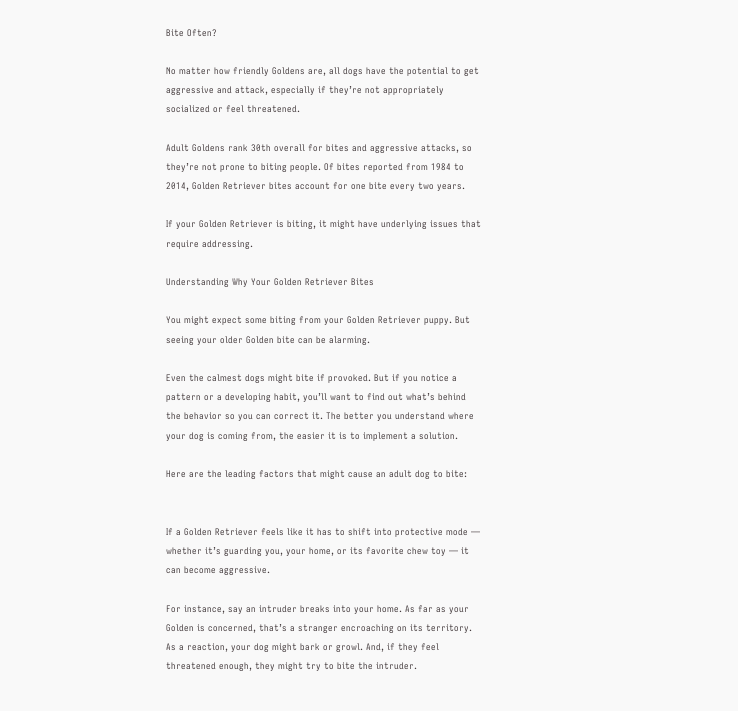Bite Often?

No matter how friendly Goldens are, all dogs have the potential to get aggressive and attack, especially if they’re not appropriately socialized or feel threatened.

Adult Goldens rank 30th overall for bites and aggressive attacks, so they’re not prone to biting people. Of bites reported from 1984 to 2014, Golden Retriever bites account for one bite every two years.

If your Golden Retriever is biting, it might have underlying issues that require addressing.

Understanding Why Your Golden Retriever Bites

You might expect some biting from your Golden Retriever puppy. But seeing your older Golden bite can be alarming.

Even the calmest dogs might bite if provoked. But if you notice a pattern or a developing habit, you’ll want to find out what’s behind the behavior so you can correct it. The better you understand where your dog is coming from, the easier it is to implement a solution.

Here are the leading factors that might cause an adult dog to bite:


If a Golden Retriever feels like it has to shift into protective mode — whether it’s guarding you, your home, or its favorite chew toy — it can become aggressive.

For instance, say an intruder breaks into your home. As far as your Golden is concerned, that’s a stranger encroaching on its territory. As a reaction, your dog might bark or growl. And, if they feel threatened enough, they might try to bite the intruder.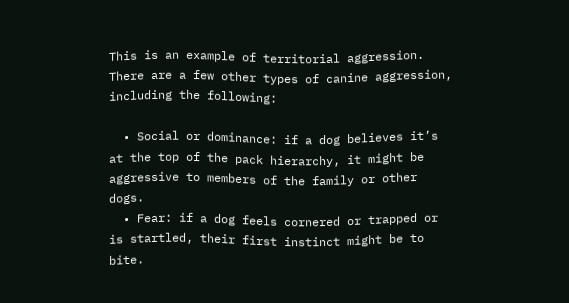This is an example of territorial aggression. There are a few other types of canine aggression, including the following:

  • Social or dominance: if a dog believes it’s at the top of the pack hierarchy, it might be aggressive to members of the family or other dogs.
  • Fear: if a dog feels cornered or trapped or is startled, their first instinct might be to bite.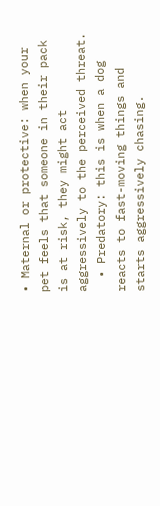• Maternal or protective: when your pet feels that someone in their pack is at risk, they might act aggressively to the perceived threat.
  • Predatory: this is when a dog reacts to fast-moving things and starts aggressively chasing.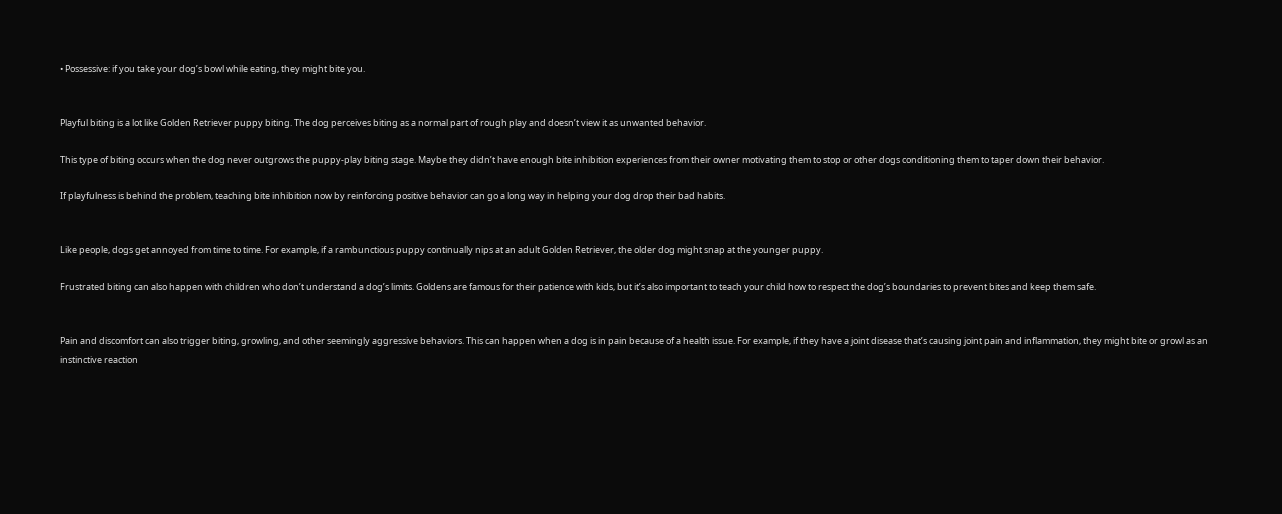• Possessive: if you take your dog’s bowl while eating, they might bite you.


Playful biting is a lot like Golden Retriever puppy biting. The dog perceives biting as a normal part of rough play and doesn’t view it as unwanted behavior.

This type of biting occurs when the dog never outgrows the puppy-play biting stage. Maybe they didn’t have enough bite inhibition experiences from their owner motivating them to stop or other dogs conditioning them to taper down their behavior.

If playfulness is behind the problem, teaching bite inhibition now by reinforcing positive behavior can go a long way in helping your dog drop their bad habits.


Like people, dogs get annoyed from time to time. For example, if a rambunctious puppy continually nips at an adult Golden Retriever, the older dog might snap at the younger puppy.

Frustrated biting can also happen with children who don’t understand a dog’s limits. Goldens are famous for their patience with kids, but it’s also important to teach your child how to respect the dog’s boundaries to prevent bites and keep them safe.


Pain and discomfort can also trigger biting, growling, and other seemingly aggressive behaviors. This can happen when a dog is in pain because of a health issue. For example, if they have a joint disease that’s causing joint pain and inflammation, they might bite or growl as an instinctive reaction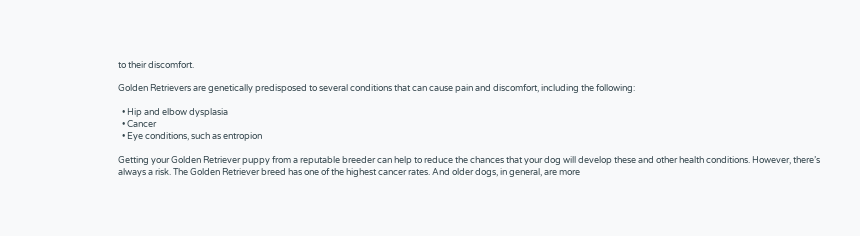to their discomfort.

Golden Retrievers are genetically predisposed to several conditions that can cause pain and discomfort, including the following:

  • Hip and elbow dysplasia
  • Cancer
  • Eye conditions, such as entropion

Getting your Golden Retriever puppy from a reputable breeder can help to reduce the chances that your dog will develop these and other health conditions. However, there’s always a risk. The Golden Retriever breed has one of the highest cancer rates. And older dogs, in general, are more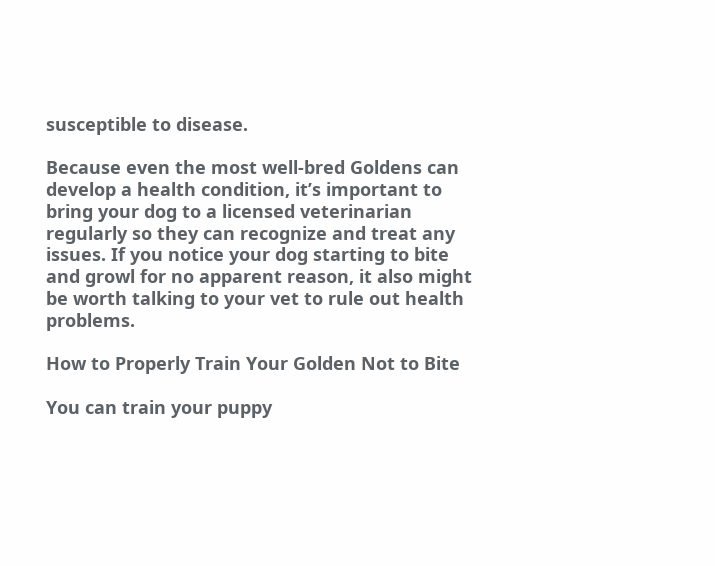susceptible to disease.

Because even the most well-bred Goldens can develop a health condition, it’s important to bring your dog to a licensed veterinarian regularly so they can recognize and treat any issues. If you notice your dog starting to bite and growl for no apparent reason, it also might be worth talking to your vet to rule out health problems.

How to Properly Train Your Golden Not to Bite

You can train your puppy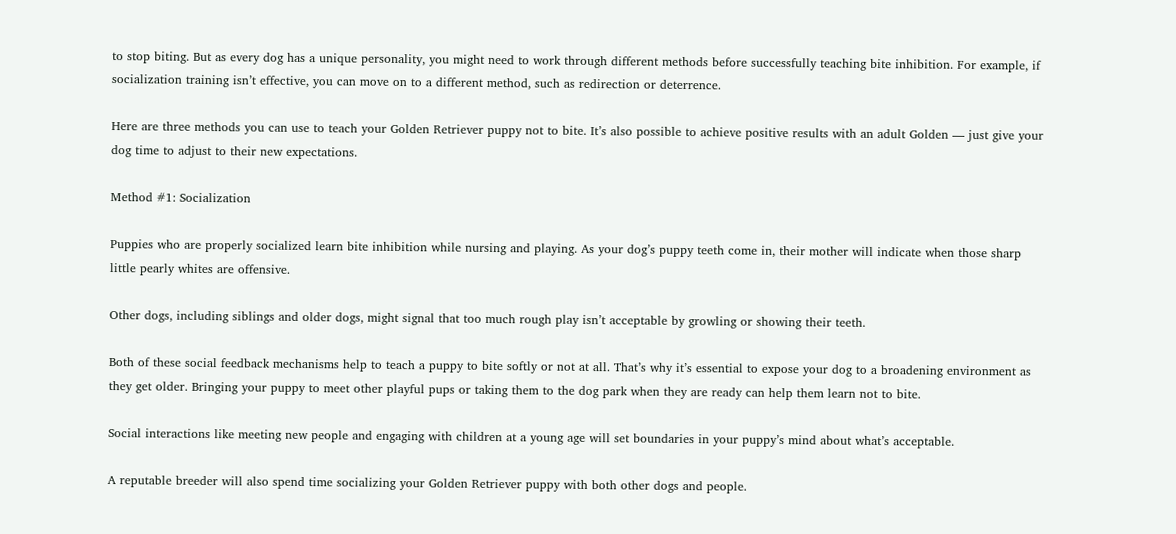to stop biting. But as every dog has a unique personality, you might need to work through different methods before successfully teaching bite inhibition. For example, if socialization training isn’t effective, you can move on to a different method, such as redirection or deterrence.

Here are three methods you can use to teach your Golden Retriever puppy not to bite. It’s also possible to achieve positive results with an adult Golden — just give your dog time to adjust to their new expectations.

Method #1: Socialization

Puppies who are properly socialized learn bite inhibition while nursing and playing. As your dog’s puppy teeth come in, their mother will indicate when those sharp little pearly whites are offensive.

Other dogs, including siblings and older dogs, might signal that too much rough play isn’t acceptable by growling or showing their teeth.

Both of these social feedback mechanisms help to teach a puppy to bite softly or not at all. That’s why it’s essential to expose your dog to a broadening environment as they get older. Bringing your puppy to meet other playful pups or taking them to the dog park when they are ready can help them learn not to bite.

Social interactions like meeting new people and engaging with children at a young age will set boundaries in your puppy’s mind about what’s acceptable.

A reputable breeder will also spend time socializing your Golden Retriever puppy with both other dogs and people.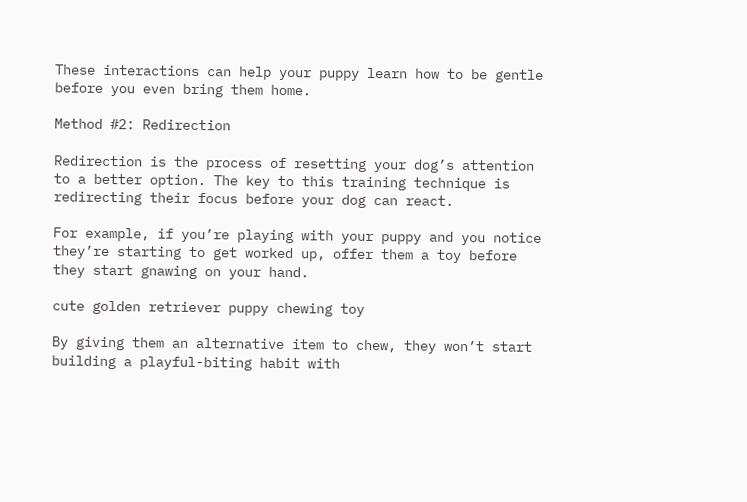These interactions can help your puppy learn how to be gentle before you even bring them home.

Method #2: Redirection

Redirection is the process of resetting your dog’s attention to a better option. The key to this training technique is redirecting their focus before your dog can react.

For example, if you’re playing with your puppy and you notice they’re starting to get worked up, offer them a toy before they start gnawing on your hand.

cute golden retriever puppy chewing toy

By giving them an alternative item to chew, they won’t start building a playful-biting habit with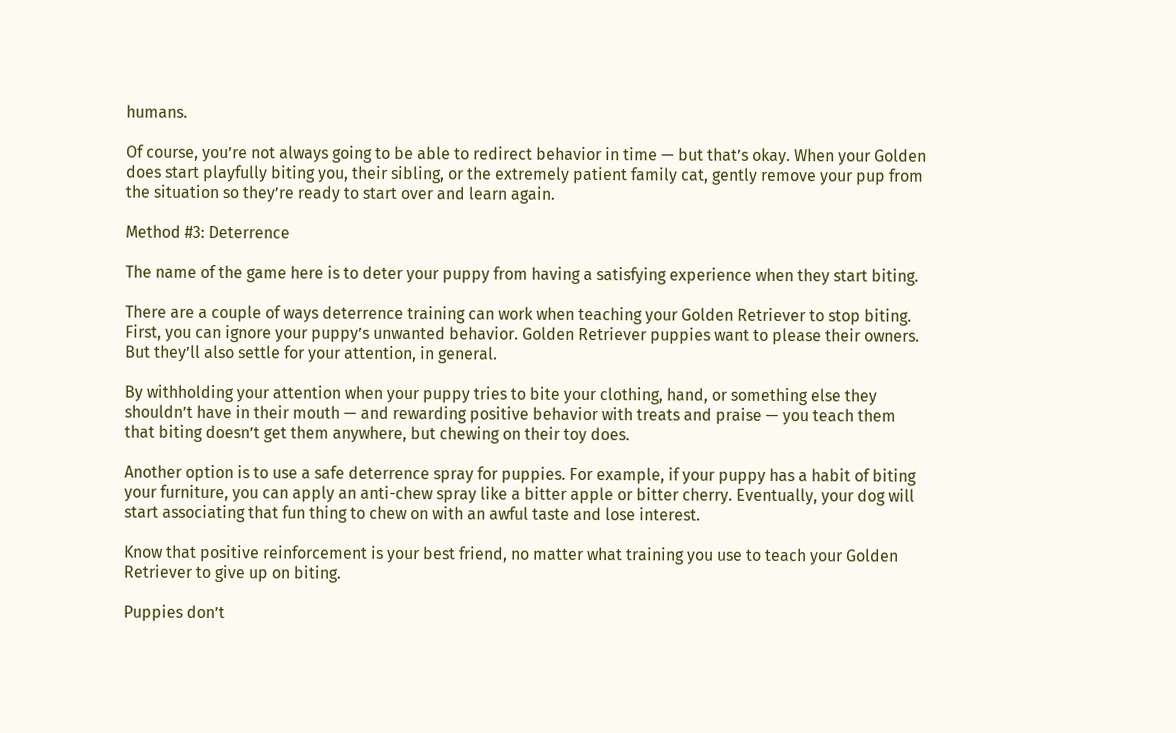humans.

Of course, you’re not always going to be able to redirect behavior in time — but that’s okay. When your Golden does start playfully biting you, their sibling, or the extremely patient family cat, gently remove your pup from the situation so they’re ready to start over and learn again.

Method #3: Deterrence

The name of the game here is to deter your puppy from having a satisfying experience when they start biting.

There are a couple of ways deterrence training can work when teaching your Golden Retriever to stop biting. First, you can ignore your puppy’s unwanted behavior. Golden Retriever puppies want to please their owners. But they’ll also settle for your attention, in general.

By withholding your attention when your puppy tries to bite your clothing, hand, or something else they shouldn’t have in their mouth — and rewarding positive behavior with treats and praise — you teach them that biting doesn’t get them anywhere, but chewing on their toy does.

Another option is to use a safe deterrence spray for puppies. For example, if your puppy has a habit of biting your furniture, you can apply an anti-chew spray like a bitter apple or bitter cherry. Eventually, your dog will start associating that fun thing to chew on with an awful taste and lose interest.

Know that positive reinforcement is your best friend, no matter what training you use to teach your Golden Retriever to give up on biting.

Puppies don’t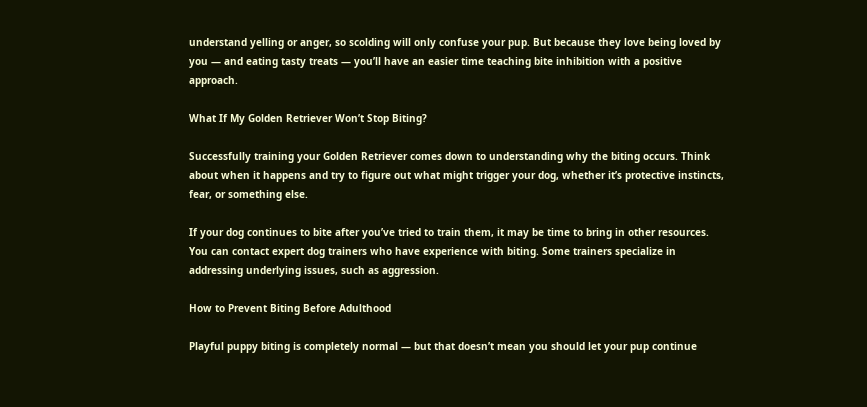understand yelling or anger, so scolding will only confuse your pup. But because they love being loved by you — and eating tasty treats — you’ll have an easier time teaching bite inhibition with a positive approach.

What If My Golden Retriever Won’t Stop Biting?

Successfully training your Golden Retriever comes down to understanding why the biting occurs. Think about when it happens and try to figure out what might trigger your dog, whether it’s protective instincts, fear, or something else.

If your dog continues to bite after you’ve tried to train them, it may be time to bring in other resources. You can contact expert dog trainers who have experience with biting. Some trainers specialize in addressing underlying issues, such as aggression.

How to Prevent Biting Before Adulthood

Playful puppy biting is completely normal — but that doesn’t mean you should let your pup continue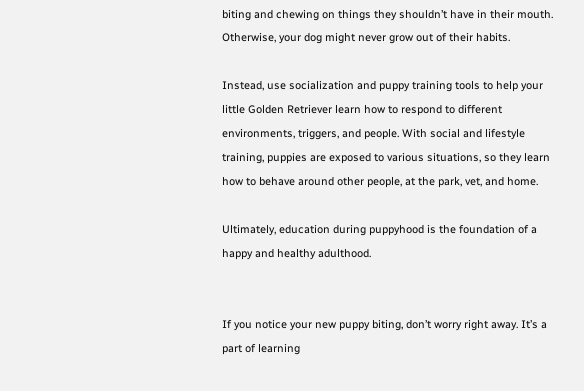biting and chewing on things they shouldn’t have in their mouth. Otherwise, your dog might never grow out of their habits.

Instead, use socialization and puppy training tools to help your little Golden Retriever learn how to respond to different environments, triggers, and people. With social and lifestyle training, puppies are exposed to various situations, so they learn how to behave around other people, at the park, vet, and home.

Ultimately, education during puppyhood is the foundation of a happy and healthy adulthood.


If you notice your new puppy biting, don’t worry right away. It’s a part of learning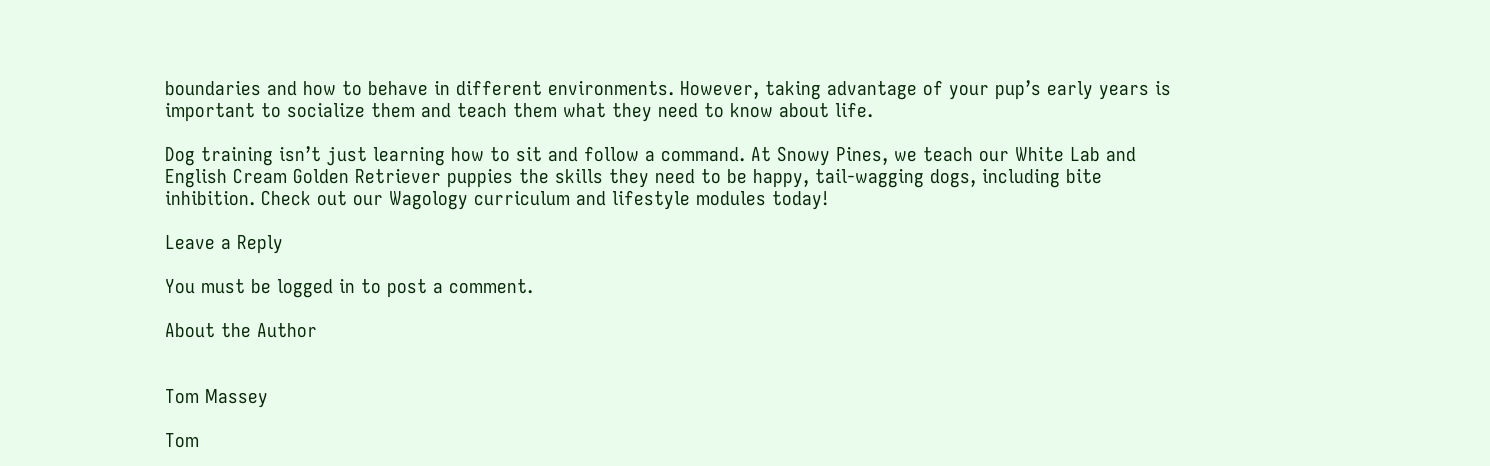boundaries and how to behave in different environments. However, taking advantage of your pup’s early years is important to socialize them and teach them what they need to know about life.

Dog training isn’t just learning how to sit and follow a command. At Snowy Pines, we teach our White Lab and English Cream Golden Retriever puppies the skills they need to be happy, tail-wagging dogs, including bite inhibition. Check out our Wagology curriculum and lifestyle modules today!

Leave a Reply

You must be logged in to post a comment.

About the Author


Tom Massey

Tom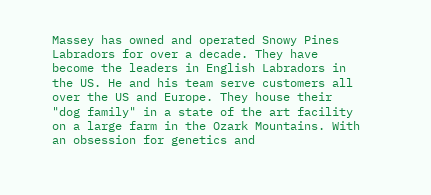Massey has owned and operated Snowy Pines Labradors for over a decade. They have become the leaders in English Labradors in the US. He and his team serve customers all over the US and Europe. They house their "dog family" in a state of the art facility on a large farm in the Ozark Mountains. With an obsession for genetics and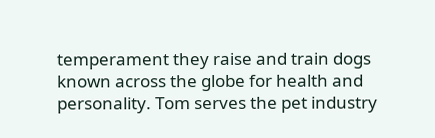temperament they raise and train dogs known across the globe for health and personality. Tom serves the pet industry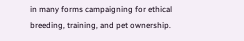in many forms campaigning for ethical breeding, training, and pet ownership.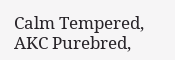Calm Tempered, AKC Purebred,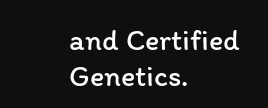and Certified Genetics.